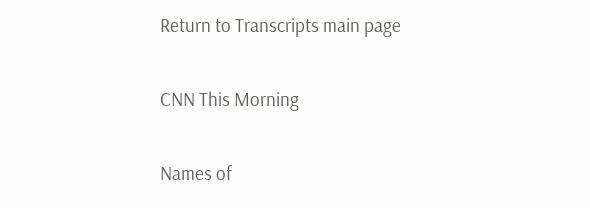Return to Transcripts main page

CNN This Morning

Names of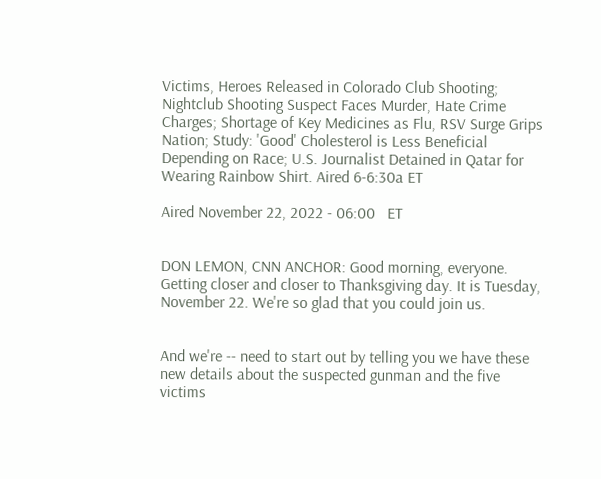Victims, Heroes Released in Colorado Club Shooting; Nightclub Shooting Suspect Faces Murder, Hate Crime Charges; Shortage of Key Medicines as Flu, RSV Surge Grips Nation; Study: 'Good' Cholesterol is Less Beneficial Depending on Race; U.S. Journalist Detained in Qatar for Wearing Rainbow Shirt. Aired 6-6:30a ET

Aired November 22, 2022 - 06:00   ET


DON LEMON, CNN ANCHOR: Good morning, everyone. Getting closer and closer to Thanksgiving day. It is Tuesday, November 22. We're so glad that you could join us.


And we're -- need to start out by telling you we have these new details about the suspected gunman and the five victims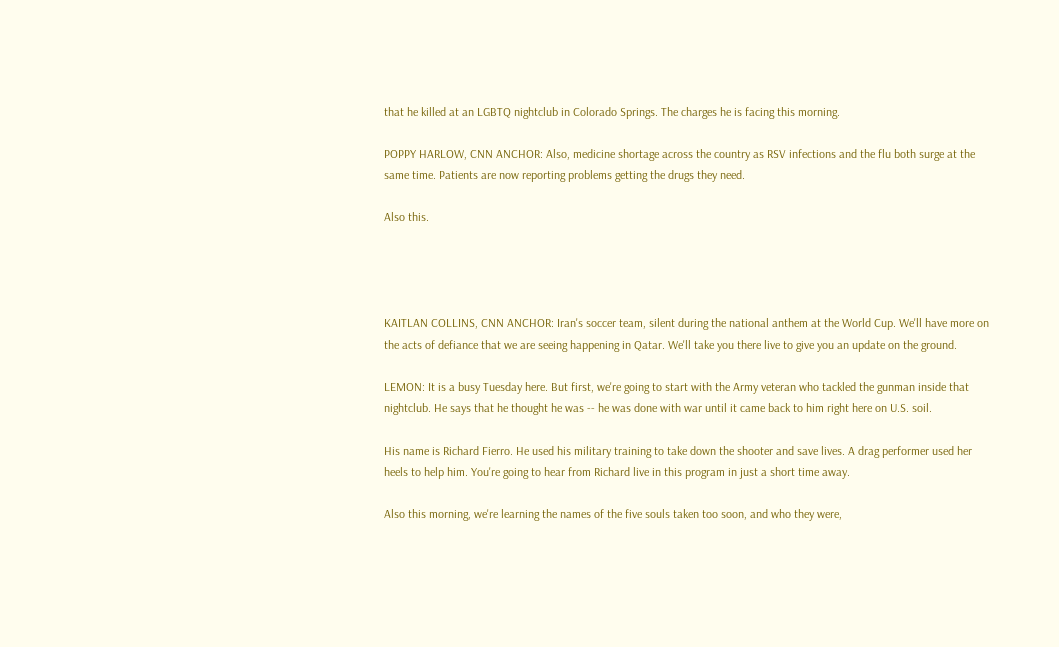that he killed at an LGBTQ nightclub in Colorado Springs. The charges he is facing this morning.

POPPY HARLOW, CNN ANCHOR: Also, medicine shortage across the country as RSV infections and the flu both surge at the same time. Patients are now reporting problems getting the drugs they need.

Also this.




KAITLAN COLLINS, CNN ANCHOR: Iran's soccer team, silent during the national anthem at the World Cup. We'll have more on the acts of defiance that we are seeing happening in Qatar. We'll take you there live to give you an update on the ground.

LEMON: It is a busy Tuesday here. But first, we're going to start with the Army veteran who tackled the gunman inside that nightclub. He says that he thought he was -- he was done with war until it came back to him right here on U.S. soil.

His name is Richard Fierro. He used his military training to take down the shooter and save lives. A drag performer used her heels to help him. You're going to hear from Richard live in this program in just a short time away.

Also this morning, we're learning the names of the five souls taken too soon, and who they were,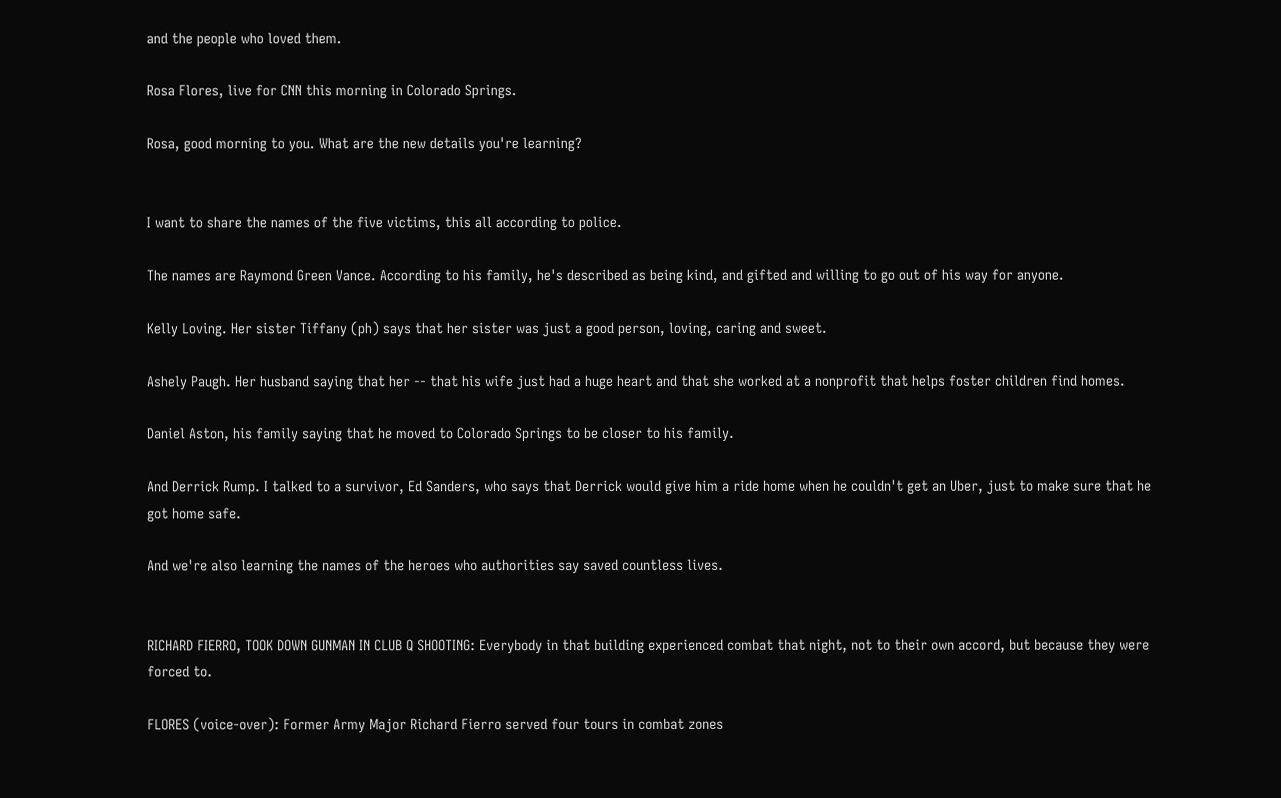and the people who loved them.

Rosa Flores, live for CNN this morning in Colorado Springs.

Rosa, good morning to you. What are the new details you're learning?


I want to share the names of the five victims, this all according to police.

The names are Raymond Green Vance. According to his family, he's described as being kind, and gifted and willing to go out of his way for anyone.

Kelly Loving. Her sister Tiffany (ph) says that her sister was just a good person, loving, caring and sweet.

Ashely Paugh. Her husband saying that her -- that his wife just had a huge heart and that she worked at a nonprofit that helps foster children find homes.

Daniel Aston, his family saying that he moved to Colorado Springs to be closer to his family.

And Derrick Rump. I talked to a survivor, Ed Sanders, who says that Derrick would give him a ride home when he couldn't get an Uber, just to make sure that he got home safe.

And we're also learning the names of the heroes who authorities say saved countless lives.


RICHARD FIERRO, TOOK DOWN GUNMAN IN CLUB Q SHOOTING: Everybody in that building experienced combat that night, not to their own accord, but because they were forced to.

FLORES (voice-over): Former Army Major Richard Fierro served four tours in combat zones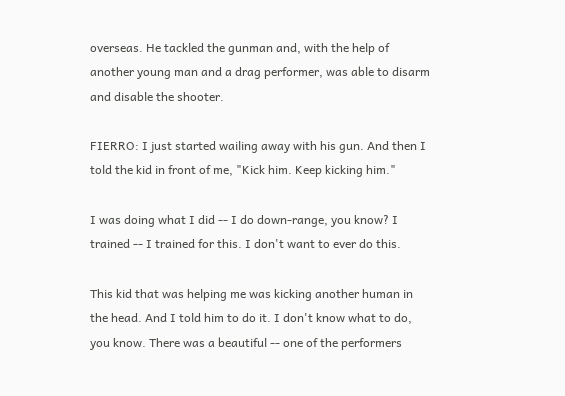overseas. He tackled the gunman and, with the help of another young man and a drag performer, was able to disarm and disable the shooter.

FIERRO: I just started wailing away with his gun. And then I told the kid in front of me, "Kick him. Keep kicking him."

I was doing what I did -- I do down-range, you know? I trained -- I trained for this. I don't want to ever do this.

This kid that was helping me was kicking another human in the head. And I told him to do it. I don't know what to do, you know. There was a beautiful -- one of the performers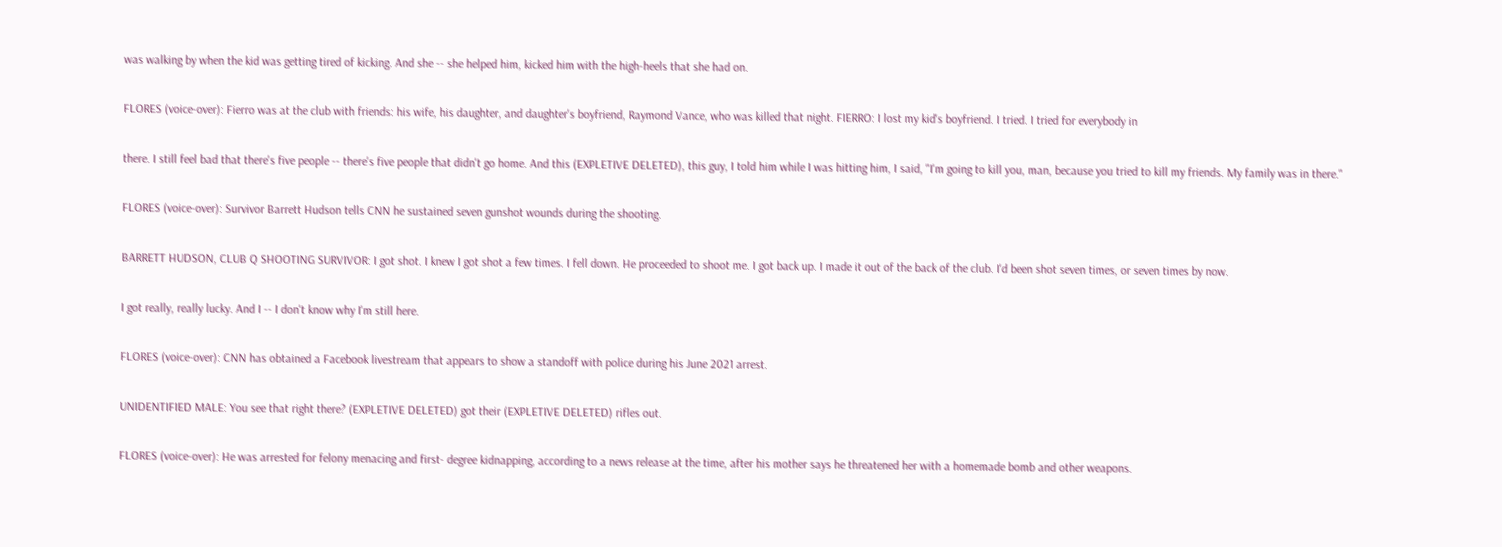was walking by when the kid was getting tired of kicking. And she -- she helped him, kicked him with the high-heels that she had on.

FLORES (voice-over): Fierro was at the club with friends: his wife, his daughter, and daughter's boyfriend, Raymond Vance, who was killed that night. FIERRO: I lost my kid's boyfriend. I tried. I tried for everybody in

there. I still feel bad that there's five people -- there's five people that didn't go home. And this (EXPLETIVE DELETED), this guy, I told him while I was hitting him, I said, "I'm going to kill you, man, because you tried to kill my friends. My family was in there."

FLORES (voice-over): Survivor Barrett Hudson tells CNN he sustained seven gunshot wounds during the shooting.

BARRETT HUDSON, CLUB Q SHOOTING SURVIVOR: I got shot. I knew I got shot a few times. I fell down. He proceeded to shoot me. I got back up. I made it out of the back of the club. I'd been shot seven times, or seven times by now.

I got really, really lucky. And I -- I don't know why I'm still here.

FLORES (voice-over): CNN has obtained a Facebook livestream that appears to show a standoff with police during his June 2021 arrest.

UNIDENTIFIED MALE: You see that right there? (EXPLETIVE DELETED) got their (EXPLETIVE DELETED) rifles out.

FLORES (voice-over): He was arrested for felony menacing and first- degree kidnapping, according to a news release at the time, after his mother says he threatened her with a homemade bomb and other weapons.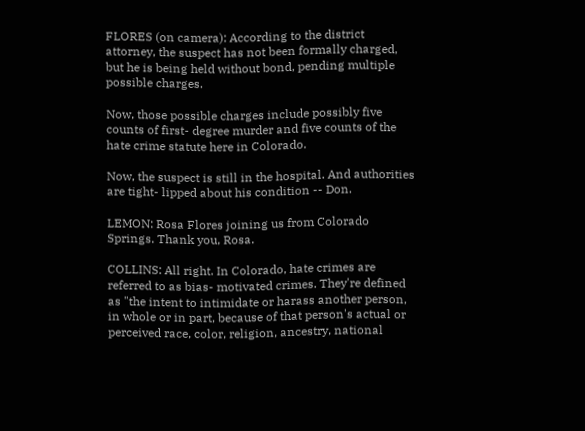FLORES (on camera): According to the district attorney, the suspect has not been formally charged, but he is being held without bond, pending multiple possible charges.

Now, those possible charges include possibly five counts of first- degree murder and five counts of the hate crime statute here in Colorado.

Now, the suspect is still in the hospital. And authorities are tight- lipped about his condition -- Don.

LEMON: Rosa Flores joining us from Colorado Springs. Thank you, Rosa.

COLLINS: All right. In Colorado, hate crimes are referred to as bias- motivated crimes. They're defined as "the intent to intimidate or harass another person, in whole or in part, because of that person's actual or perceived race, color, religion, ancestry, national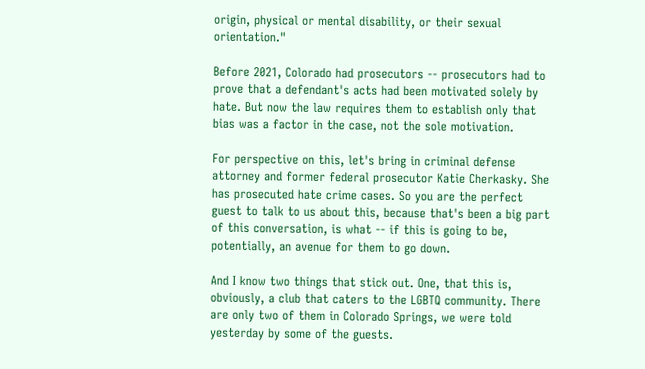origin, physical or mental disability, or their sexual orientation."

Before 2021, Colorado had prosecutors -- prosecutors had to prove that a defendant's acts had been motivated solely by hate. But now the law requires them to establish only that bias was a factor in the case, not the sole motivation.

For perspective on this, let's bring in criminal defense attorney and former federal prosecutor Katie Cherkasky. She has prosecuted hate crime cases. So you are the perfect guest to talk to us about this, because that's been a big part of this conversation, is what -- if this is going to be, potentially, an avenue for them to go down.

And I know two things that stick out. One, that this is, obviously, a club that caters to the LGBTQ community. There are only two of them in Colorado Springs, we were told yesterday by some of the guests.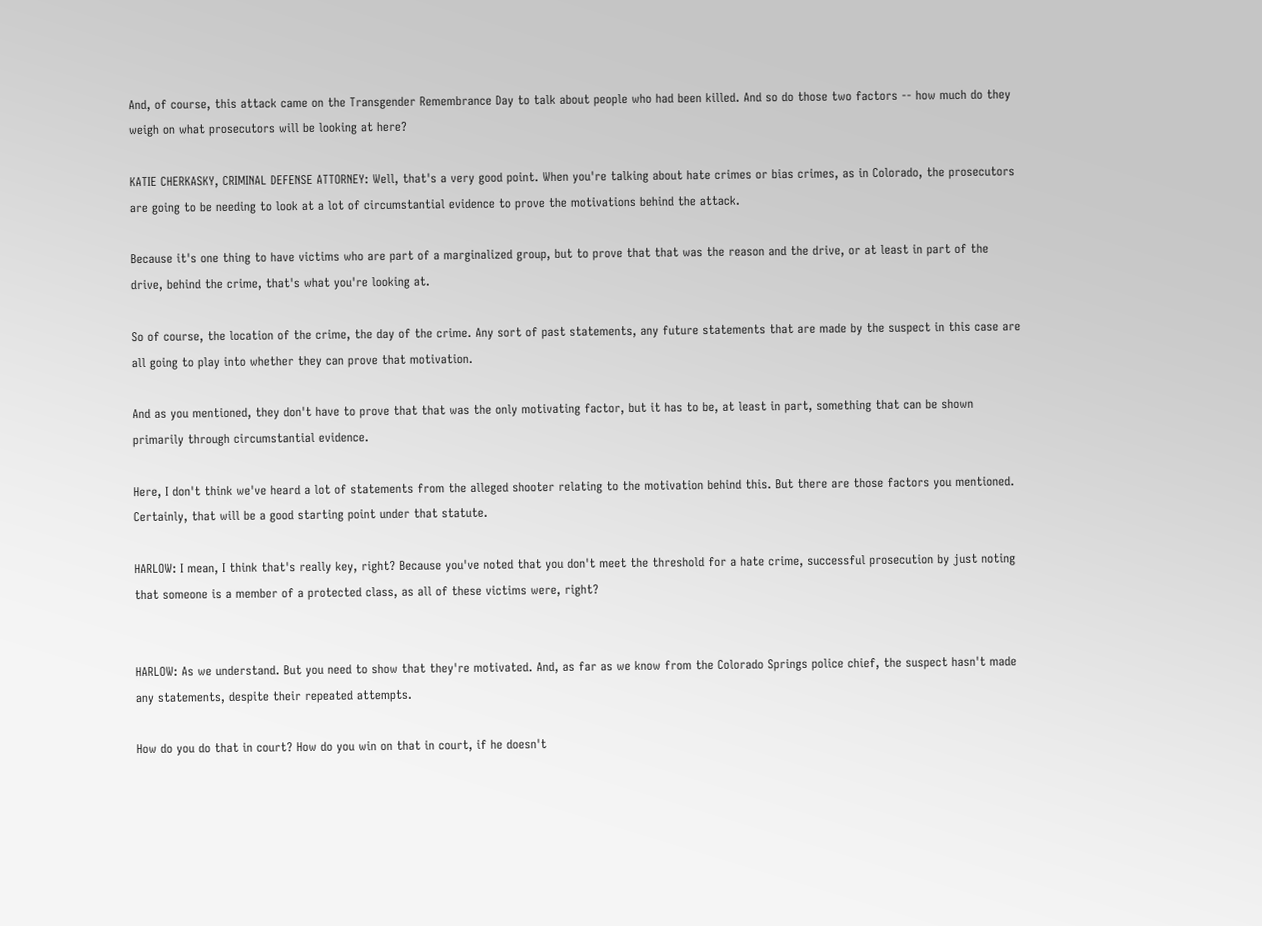And, of course, this attack came on the Transgender Remembrance Day to talk about people who had been killed. And so do those two factors -- how much do they weigh on what prosecutors will be looking at here?

KATIE CHERKASKY, CRIMINAL DEFENSE ATTORNEY: Well, that's a very good point. When you're talking about hate crimes or bias crimes, as in Colorado, the prosecutors are going to be needing to look at a lot of circumstantial evidence to prove the motivations behind the attack.

Because it's one thing to have victims who are part of a marginalized group, but to prove that that was the reason and the drive, or at least in part of the drive, behind the crime, that's what you're looking at.

So of course, the location of the crime, the day of the crime. Any sort of past statements, any future statements that are made by the suspect in this case are all going to play into whether they can prove that motivation.

And as you mentioned, they don't have to prove that that was the only motivating factor, but it has to be, at least in part, something that can be shown primarily through circumstantial evidence.

Here, I don't think we've heard a lot of statements from the alleged shooter relating to the motivation behind this. But there are those factors you mentioned. Certainly, that will be a good starting point under that statute.

HARLOW: I mean, I think that's really key, right? Because you've noted that you don't meet the threshold for a hate crime, successful prosecution by just noting that someone is a member of a protected class, as all of these victims were, right?


HARLOW: As we understand. But you need to show that they're motivated. And, as far as we know from the Colorado Springs police chief, the suspect hasn't made any statements, despite their repeated attempts.

How do you do that in court? How do you win on that in court, if he doesn't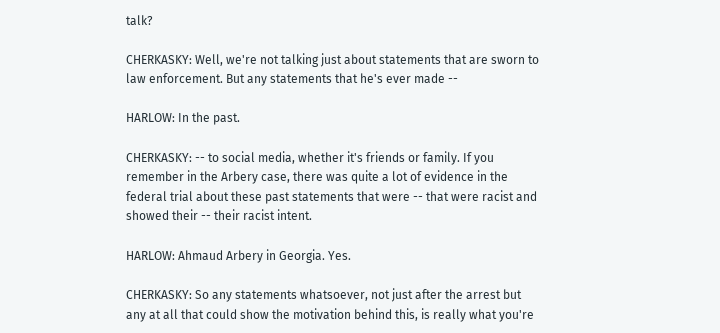talk?

CHERKASKY: Well, we're not talking just about statements that are sworn to law enforcement. But any statements that he's ever made --

HARLOW: In the past.

CHERKASKY: -- to social media, whether it's friends or family. If you remember in the Arbery case, there was quite a lot of evidence in the federal trial about these past statements that were -- that were racist and showed their -- their racist intent.

HARLOW: Ahmaud Arbery in Georgia. Yes.

CHERKASKY: So any statements whatsoever, not just after the arrest but any at all that could show the motivation behind this, is really what you're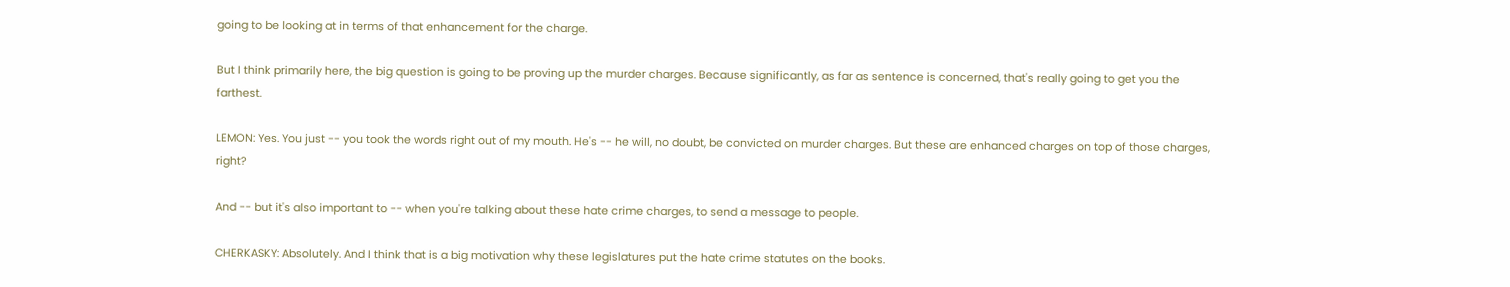going to be looking at in terms of that enhancement for the charge.

But I think primarily here, the big question is going to be proving up the murder charges. Because significantly, as far as sentence is concerned, that's really going to get you the farthest.

LEMON: Yes. You just -- you took the words right out of my mouth. He's -- he will, no doubt, be convicted on murder charges. But these are enhanced charges on top of those charges, right?

And -- but it's also important to -- when you're talking about these hate crime charges, to send a message to people.

CHERKASKY: Absolutely. And I think that is a big motivation why these legislatures put the hate crime statutes on the books.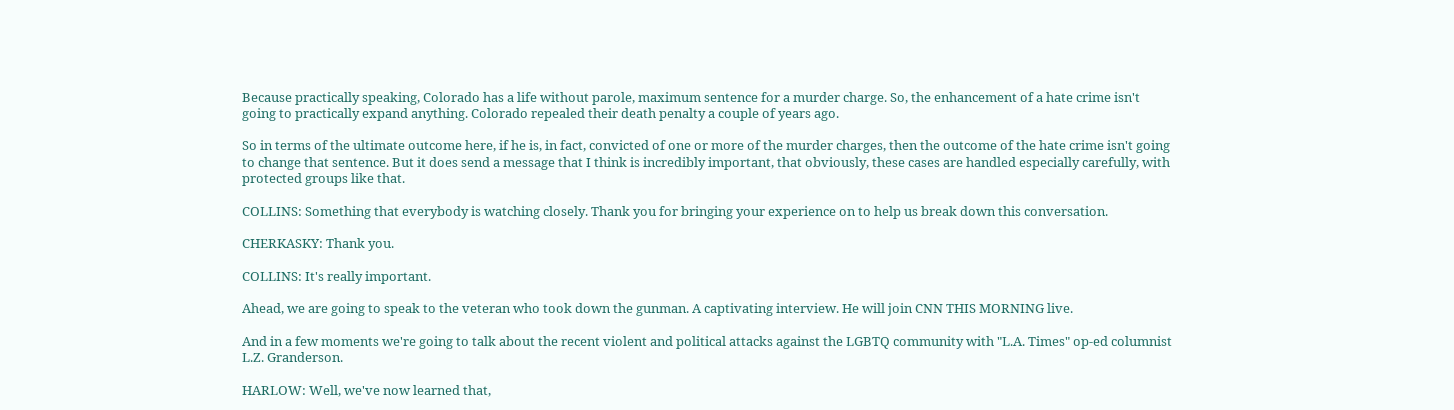Because practically speaking, Colorado has a life without parole, maximum sentence for a murder charge. So, the enhancement of a hate crime isn't going to practically expand anything. Colorado repealed their death penalty a couple of years ago.

So in terms of the ultimate outcome here, if he is, in fact, convicted of one or more of the murder charges, then the outcome of the hate crime isn't going to change that sentence. But it does send a message that I think is incredibly important, that obviously, these cases are handled especially carefully, with protected groups like that.

COLLINS: Something that everybody is watching closely. Thank you for bringing your experience on to help us break down this conversation.

CHERKASKY: Thank you.

COLLINS: It's really important.

Ahead, we are going to speak to the veteran who took down the gunman. A captivating interview. He will join CNN THIS MORNING live.

And in a few moments we're going to talk about the recent violent and political attacks against the LGBTQ community with "L.A. Times" op-ed columnist L.Z. Granderson.

HARLOW: Well, we've now learned that,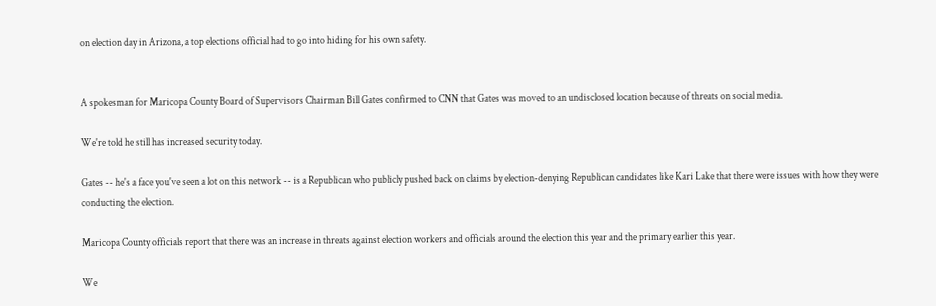on election day in Arizona, a top elections official had to go into hiding for his own safety.


A spokesman for Maricopa County Board of Supervisors Chairman Bill Gates confirmed to CNN that Gates was moved to an undisclosed location because of threats on social media.

We're told he still has increased security today.

Gates -- he's a face you've seen a lot on this network -- is a Republican who publicly pushed back on claims by election-denying Republican candidates like Kari Lake that there were issues with how they were conducting the election.

Maricopa County officials report that there was an increase in threats against election workers and officials around the election this year and the primary earlier this year.

We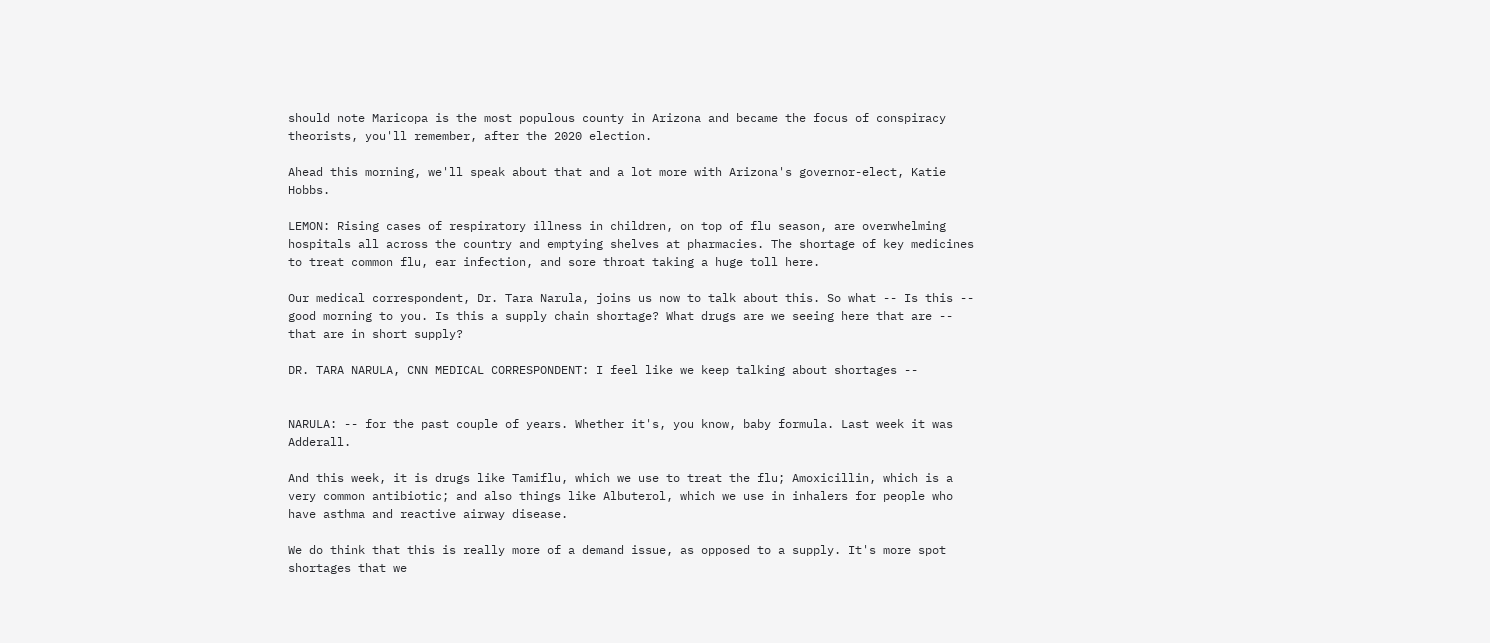should note Maricopa is the most populous county in Arizona and became the focus of conspiracy theorists, you'll remember, after the 2020 election.

Ahead this morning, we'll speak about that and a lot more with Arizona's governor-elect, Katie Hobbs.

LEMON: Rising cases of respiratory illness in children, on top of flu season, are overwhelming hospitals all across the country and emptying shelves at pharmacies. The shortage of key medicines to treat common flu, ear infection, and sore throat taking a huge toll here.

Our medical correspondent, Dr. Tara Narula, joins us now to talk about this. So what -- Is this -- good morning to you. Is this a supply chain shortage? What drugs are we seeing here that are -- that are in short supply?

DR. TARA NARULA, CNN MEDICAL CORRESPONDENT: I feel like we keep talking about shortages --


NARULA: -- for the past couple of years. Whether it's, you know, baby formula. Last week it was Adderall.

And this week, it is drugs like Tamiflu, which we use to treat the flu; Amoxicillin, which is a very common antibiotic; and also things like Albuterol, which we use in inhalers for people who have asthma and reactive airway disease.

We do think that this is really more of a demand issue, as opposed to a supply. It's more spot shortages that we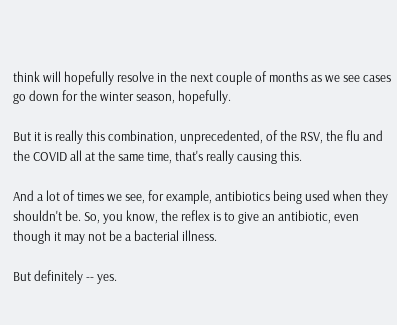think will hopefully resolve in the next couple of months as we see cases go down for the winter season, hopefully.

But it is really this combination, unprecedented, of the RSV, the flu and the COVID all at the same time, that's really causing this.

And a lot of times we see, for example, antibiotics being used when they shouldn't be. So, you know, the reflex is to give an antibiotic, even though it may not be a bacterial illness.

But definitely -- yes.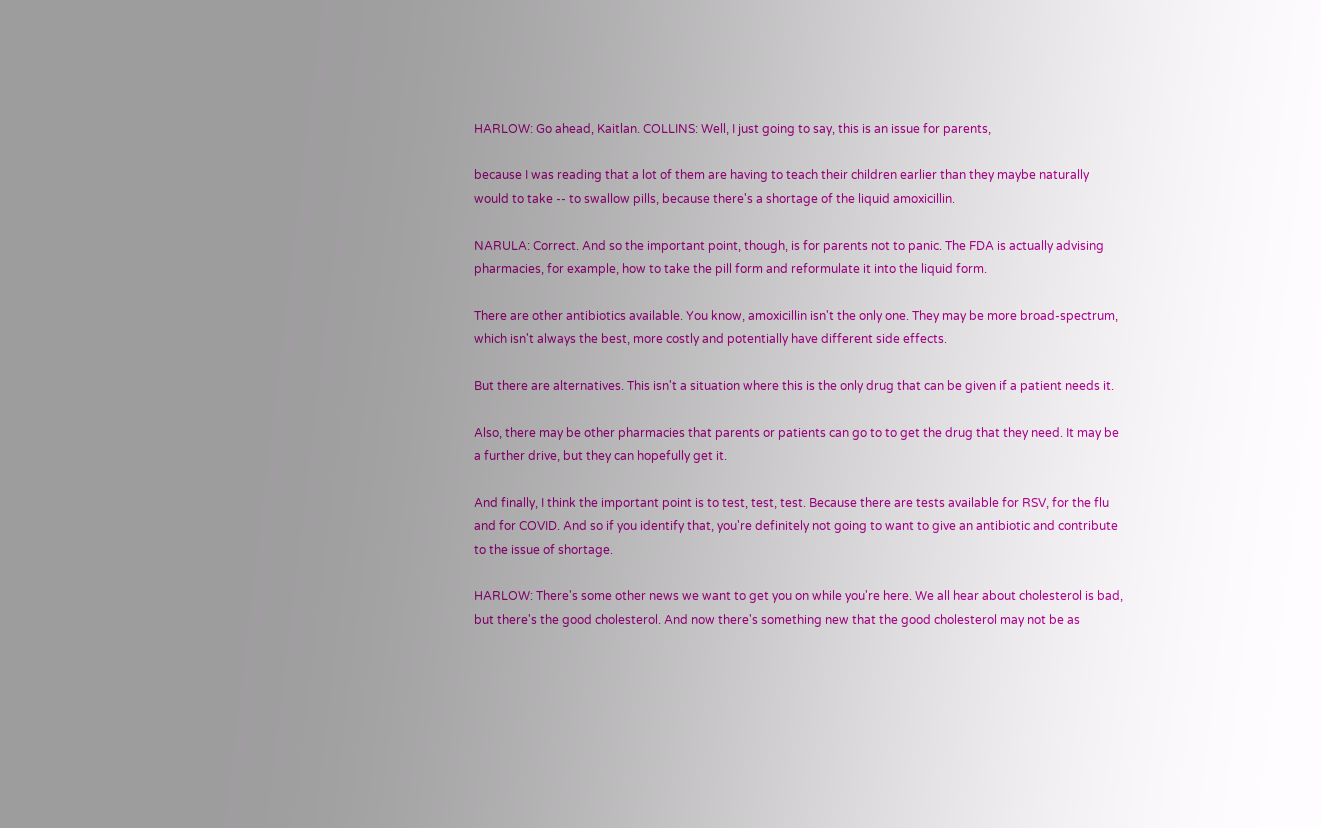HARLOW: Go ahead, Kaitlan. COLLINS: Well, I just going to say, this is an issue for parents,

because I was reading that a lot of them are having to teach their children earlier than they maybe naturally would to take -- to swallow pills, because there's a shortage of the liquid amoxicillin.

NARULA: Correct. And so the important point, though, is for parents not to panic. The FDA is actually advising pharmacies, for example, how to take the pill form and reformulate it into the liquid form.

There are other antibiotics available. You know, amoxicillin isn't the only one. They may be more broad-spectrum, which isn't always the best, more costly and potentially have different side effects.

But there are alternatives. This isn't a situation where this is the only drug that can be given if a patient needs it.

Also, there may be other pharmacies that parents or patients can go to to get the drug that they need. It may be a further drive, but they can hopefully get it.

And finally, I think the important point is to test, test, test. Because there are tests available for RSV, for the flu and for COVID. And so if you identify that, you're definitely not going to want to give an antibiotic and contribute to the issue of shortage.

HARLOW: There's some other news we want to get you on while you're here. We all hear about cholesterol is bad, but there's the good cholesterol. And now there's something new that the good cholesterol may not be as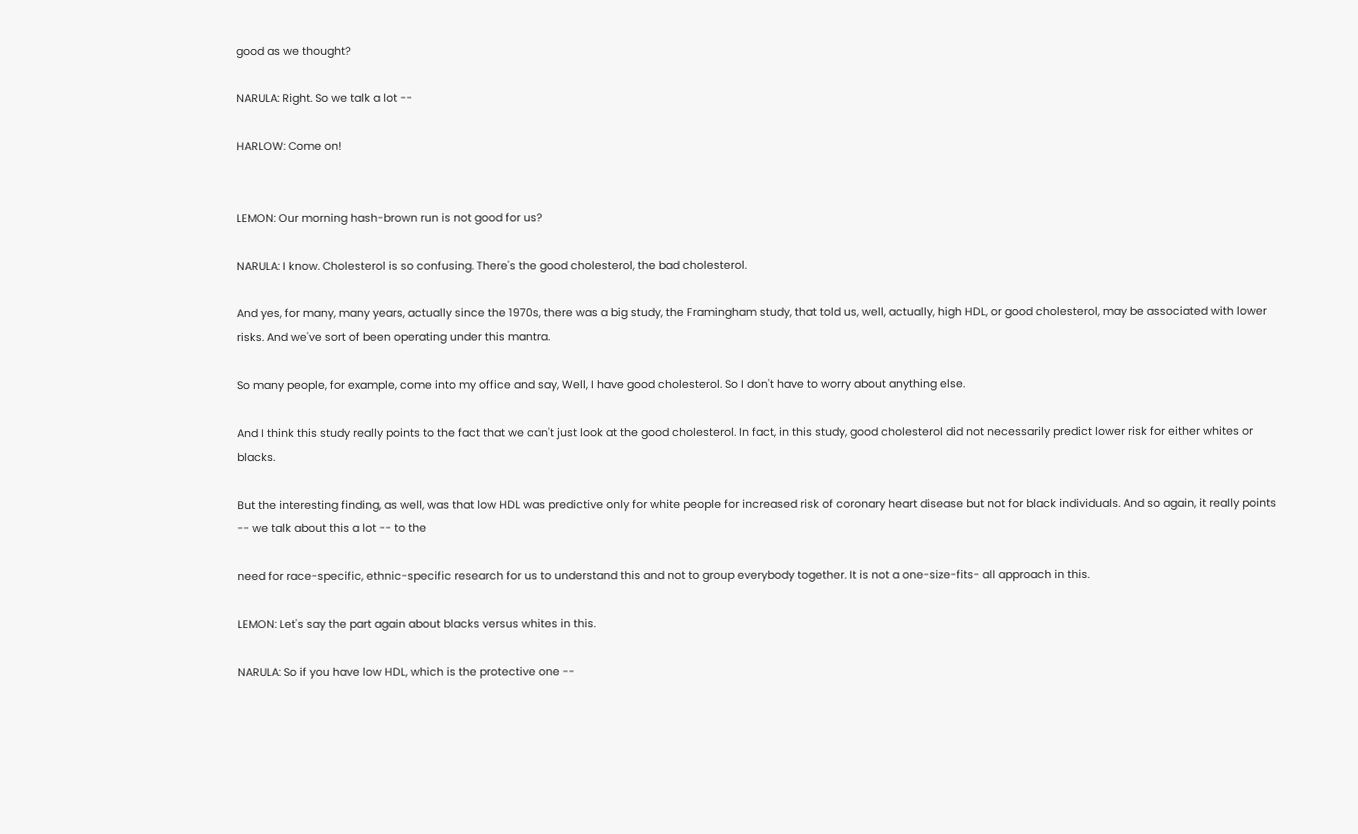good as we thought?

NARULA: Right. So we talk a lot --

HARLOW: Come on!


LEMON: Our morning hash-brown run is not good for us?

NARULA: I know. Cholesterol is so confusing. There's the good cholesterol, the bad cholesterol.

And yes, for many, many years, actually since the 1970s, there was a big study, the Framingham study, that told us, well, actually, high HDL, or good cholesterol, may be associated with lower risks. And we've sort of been operating under this mantra.

So many people, for example, come into my office and say, Well, I have good cholesterol. So I don't have to worry about anything else.

And I think this study really points to the fact that we can't just look at the good cholesterol. In fact, in this study, good cholesterol did not necessarily predict lower risk for either whites or blacks.

But the interesting finding, as well, was that low HDL was predictive only for white people for increased risk of coronary heart disease but not for black individuals. And so again, it really points -- we talk about this a lot -- to the

need for race-specific, ethnic-specific research for us to understand this and not to group everybody together. It is not a one-size-fits- all approach in this.

LEMON: Let's say the part again about blacks versus whites in this.

NARULA: So if you have low HDL, which is the protective one --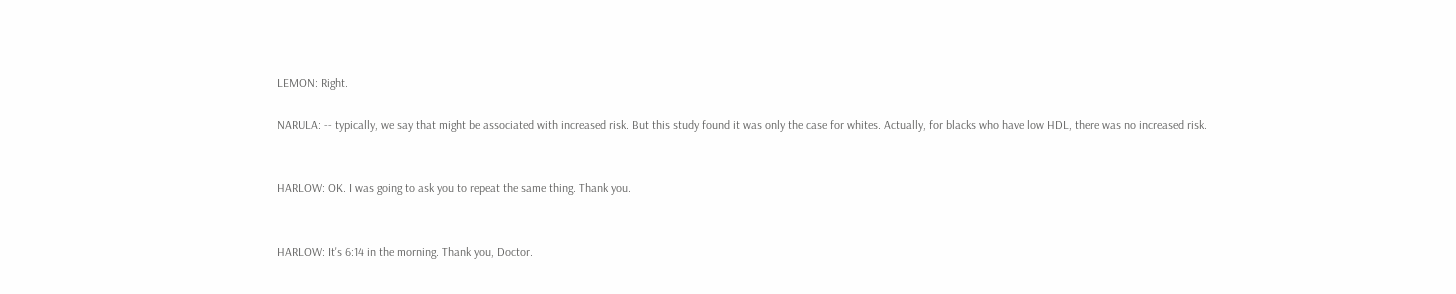LEMON: Right.

NARULA: -- typically, we say that might be associated with increased risk. But this study found it was only the case for whites. Actually, for blacks who have low HDL, there was no increased risk.


HARLOW: OK. I was going to ask you to repeat the same thing. Thank you.


HARLOW: It's 6:14 in the morning. Thank you, Doctor.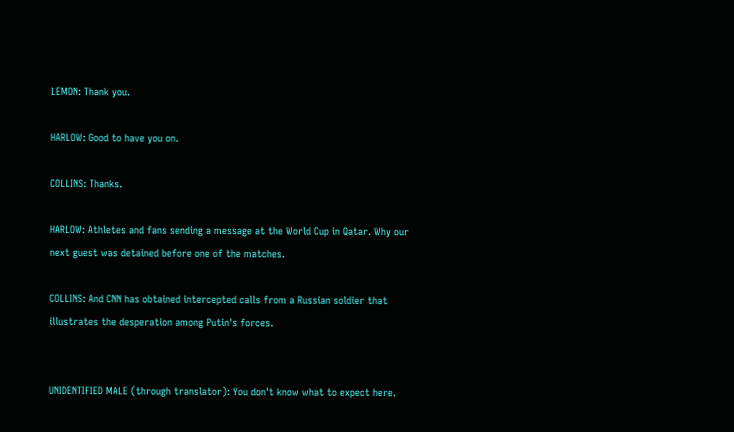LEMON: Thank you.

HARLOW: Good to have you on.

COLLINS: Thanks.

HARLOW: Athletes and fans sending a message at the World Cup in Qatar. Why our next guest was detained before one of the matches.

COLLINS: And CNN has obtained intercepted calls from a Russian soldier that illustrates the desperation among Putin's forces.


UNIDENTIFIED MALE (through translator): You don't know what to expect here.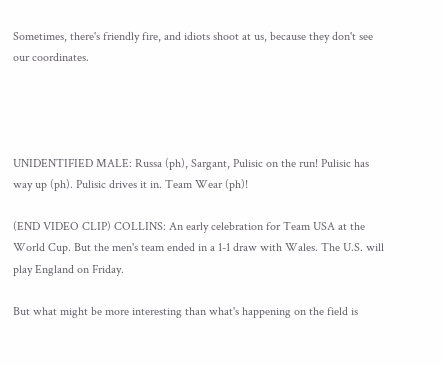Sometimes, there's friendly fire, and idiots shoot at us, because they don't see our coordinates.




UNIDENTIFIED MALE: Russa (ph), Sargant, Pulisic on the run! Pulisic has way up (ph). Pulisic drives it in. Team Wear (ph)!

(END VIDEO CLIP) COLLINS: An early celebration for Team USA at the World Cup. But the men's team ended in a 1-1 draw with Wales. The U.S. will play England on Friday.

But what might be more interesting than what's happening on the field is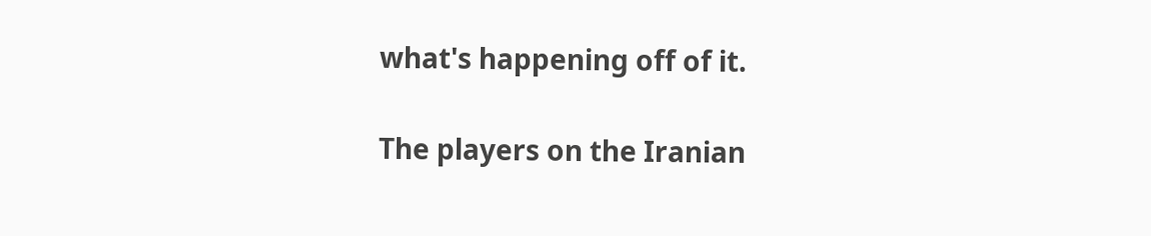what's happening off of it.

The players on the Iranian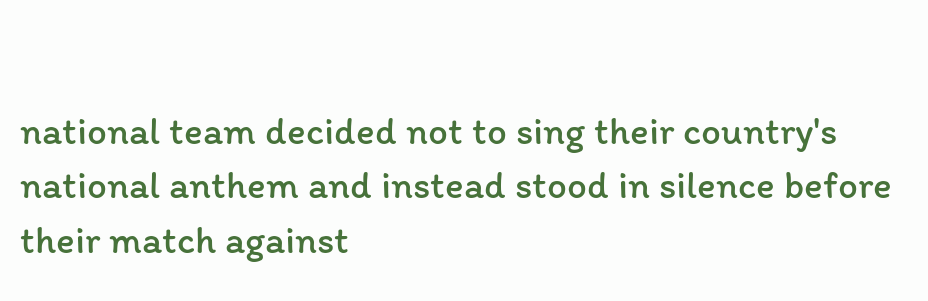national team decided not to sing their country's national anthem and instead stood in silence before their match against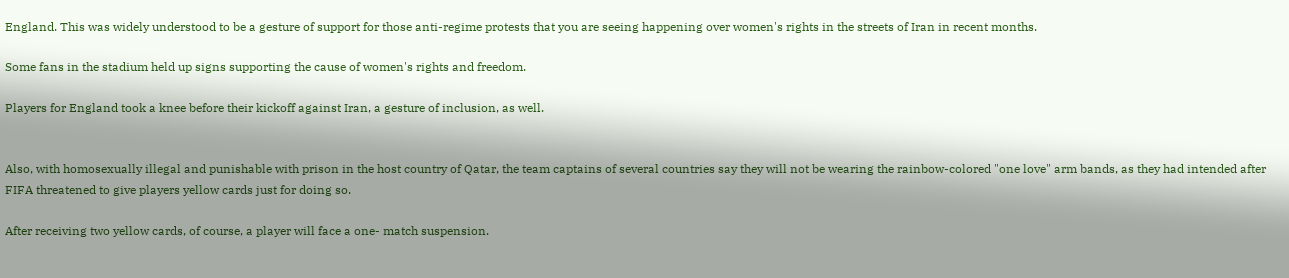England. This was widely understood to be a gesture of support for those anti-regime protests that you are seeing happening over women's rights in the streets of Iran in recent months.

Some fans in the stadium held up signs supporting the cause of women's rights and freedom.

Players for England took a knee before their kickoff against Iran, a gesture of inclusion, as well.


Also, with homosexually illegal and punishable with prison in the host country of Qatar, the team captains of several countries say they will not be wearing the rainbow-colored "one love" arm bands, as they had intended after FIFA threatened to give players yellow cards just for doing so.

After receiving two yellow cards, of course, a player will face a one- match suspension.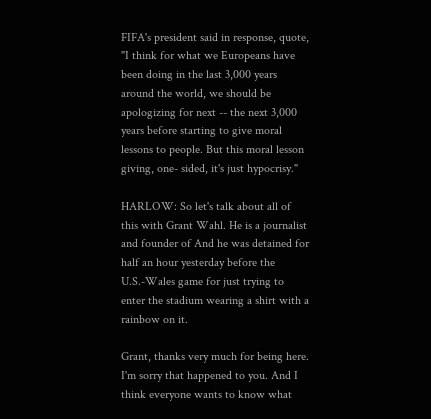FIFA's president said in response, quote, "I think for what we Europeans have been doing in the last 3,000 years around the world, we should be apologizing for next -- the next 3,000 years before starting to give moral lessons to people. But this moral lesson giving, one- sided, it's just hypocrisy."

HARLOW: So let's talk about all of this with Grant Wahl. He is a journalist and founder of And he was detained for half an hour yesterday before the U.S.-Wales game for just trying to enter the stadium wearing a shirt with a rainbow on it.

Grant, thanks very much for being here. I'm sorry that happened to you. And I think everyone wants to know what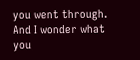you went through. And I wonder what you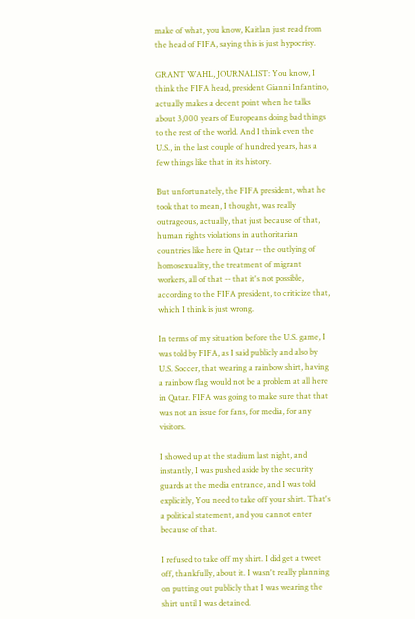make of what, you know, Kaitlan just read from the head of FIFA, saying this is just hypocrisy.

GRANT WAHL, JOURNALIST: You know, I think the FIFA head, president Gianni Infantino, actually makes a decent point when he talks about 3,000 years of Europeans doing bad things to the rest of the world. And I think even the U.S., in the last couple of hundred years, has a few things like that in its history.

But unfortunately, the FIFA president, what he took that to mean, I thought, was really outrageous, actually, that just because of that, human rights violations in authoritarian countries like here in Qatar -- the outlying of homosexuality, the treatment of migrant workers, all of that -- that it's not possible, according to the FIFA president, to criticize that, which I think is just wrong.

In terms of my situation before the U.S. game, I was told by FIFA, as I said publicly and also by U.S. Soccer, that wearing a rainbow shirt, having a rainbow flag would not be a problem at all here in Qatar. FIFA was going to make sure that that was not an issue for fans, for media, for any visitors.

I showed up at the stadium last night, and instantly, I was pushed aside by the security guards at the media entrance, and I was told explicitly, You need to take off your shirt. That's a political statement, and you cannot enter because of that.

I refused to take off my shirt. I did get a tweet off, thankfully, about it. I wasn't really planning on putting out publicly that I was wearing the shirt until I was detained.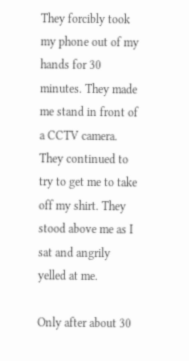They forcibly took my phone out of my hands for 30 minutes. They made me stand in front of a CCTV camera. They continued to try to get me to take off my shirt. They stood above me as I sat and angrily yelled at me.

Only after about 30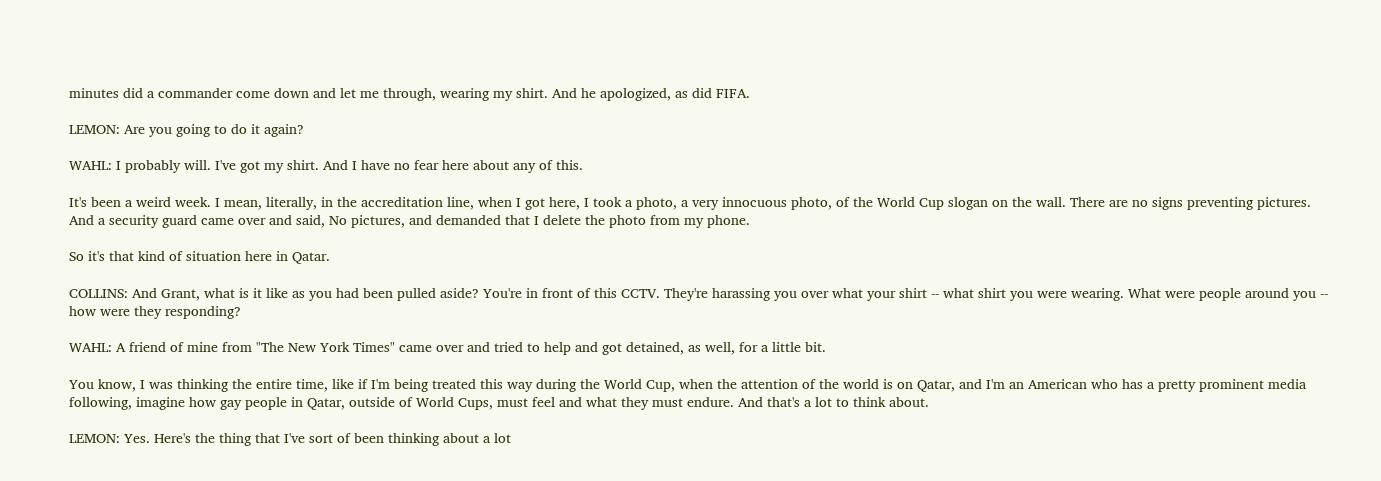minutes did a commander come down and let me through, wearing my shirt. And he apologized, as did FIFA.

LEMON: Are you going to do it again?

WAHL: I probably will. I've got my shirt. And I have no fear here about any of this.

It's been a weird week. I mean, literally, in the accreditation line, when I got here, I took a photo, a very innocuous photo, of the World Cup slogan on the wall. There are no signs preventing pictures. And a security guard came over and said, No pictures, and demanded that I delete the photo from my phone.

So it's that kind of situation here in Qatar.

COLLINS: And Grant, what is it like as you had been pulled aside? You're in front of this CCTV. They're harassing you over what your shirt -- what shirt you were wearing. What were people around you -- how were they responding?

WAHL: A friend of mine from "The New York Times" came over and tried to help and got detained, as well, for a little bit.

You know, I was thinking the entire time, like if I'm being treated this way during the World Cup, when the attention of the world is on Qatar, and I'm an American who has a pretty prominent media following, imagine how gay people in Qatar, outside of World Cups, must feel and what they must endure. And that's a lot to think about.

LEMON: Yes. Here's the thing that I've sort of been thinking about a lot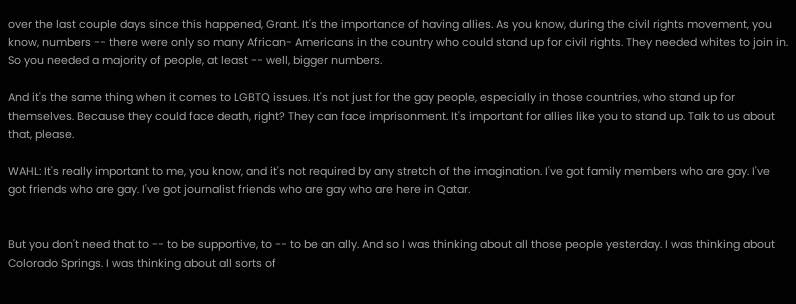over the last couple days since this happened, Grant. It's the importance of having allies. As you know, during the civil rights movement, you know, numbers -- there were only so many African- Americans in the country who could stand up for civil rights. They needed whites to join in. So you needed a majority of people, at least -- well, bigger numbers.

And it's the same thing when it comes to LGBTQ issues. It's not just for the gay people, especially in those countries, who stand up for themselves. Because they could face death, right? They can face imprisonment. It's important for allies like you to stand up. Talk to us about that, please.

WAHL: It's really important to me, you know, and it's not required by any stretch of the imagination. I've got family members who are gay. I've got friends who are gay. I've got journalist friends who are gay who are here in Qatar.


But you don't need that to -- to be supportive, to -- to be an ally. And so I was thinking about all those people yesterday. I was thinking about Colorado Springs. I was thinking about all sorts of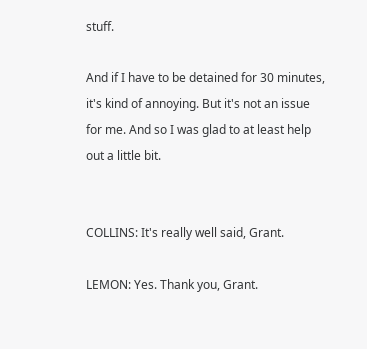stuff.

And if I have to be detained for 30 minutes, it's kind of annoying. But it's not an issue for me. And so I was glad to at least help out a little bit.


COLLINS: It's really well said, Grant.

LEMON: Yes. Thank you, Grant.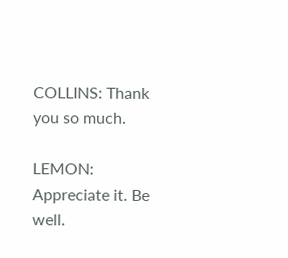COLLINS: Thank you so much.

LEMON: Appreciate it. Be well.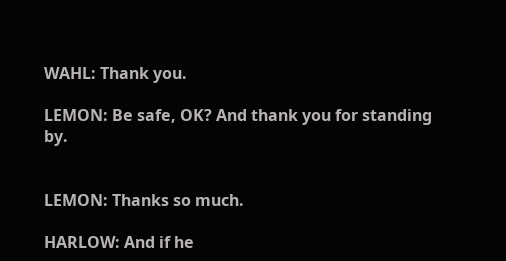WAHL: Thank you.

LEMON: Be safe, OK? And thank you for standing by.


LEMON: Thanks so much.

HARLOW: And if he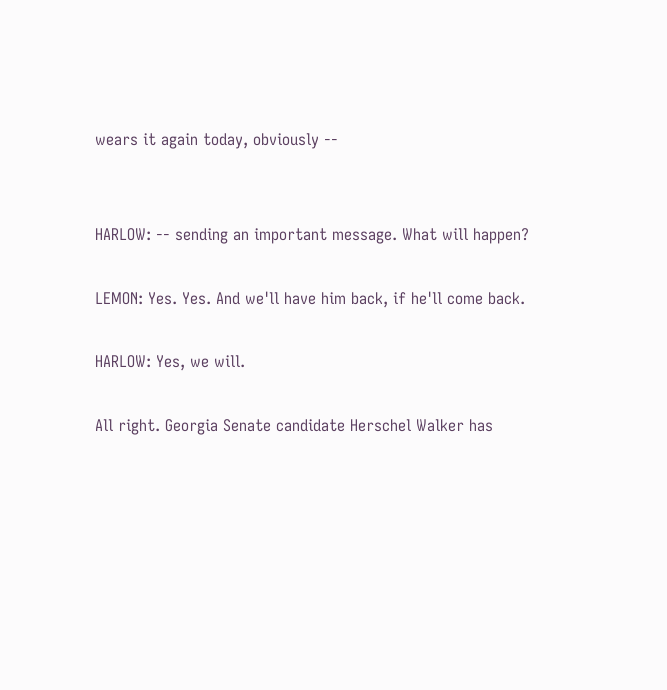wears it again today, obviously --


HARLOW: -- sending an important message. What will happen?

LEMON: Yes. Yes. And we'll have him back, if he'll come back.

HARLOW: Yes, we will.

All right. Georgia Senate candidate Herschel Walker has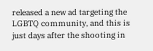released a new ad targeting the LGBTQ community, and this is just days after the shooting in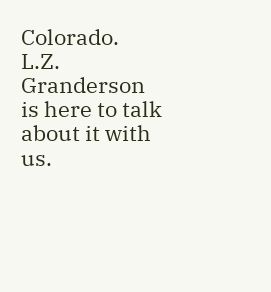Colorado. L.Z. Granderson is here to talk about it with us.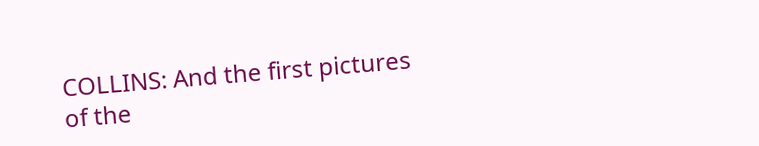COLLINS: And the first pictures of the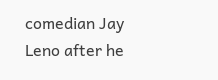comedian Jay Leno after he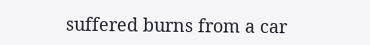suffered burns from a car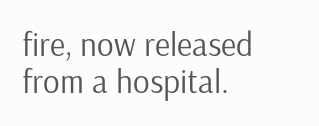fire, now released from a hospital.